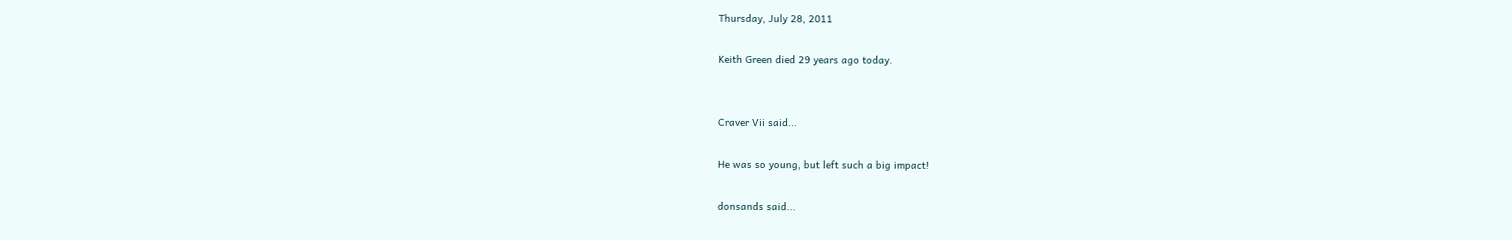Thursday, July 28, 2011

Keith Green died 29 years ago today.


Craver Vii said...

He was so young, but left such a big impact!

donsands said...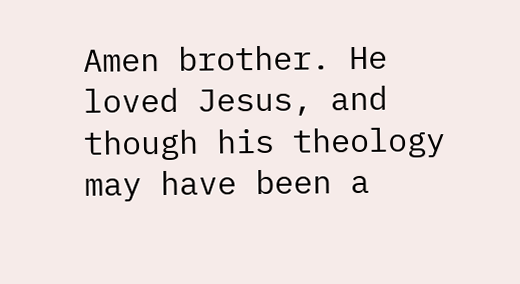Amen brother. He loved Jesus, and though his theology may have been a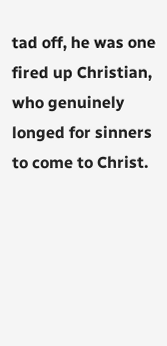tad off, he was one fired up Christian, who genuinely longed for sinners to come to Christ.